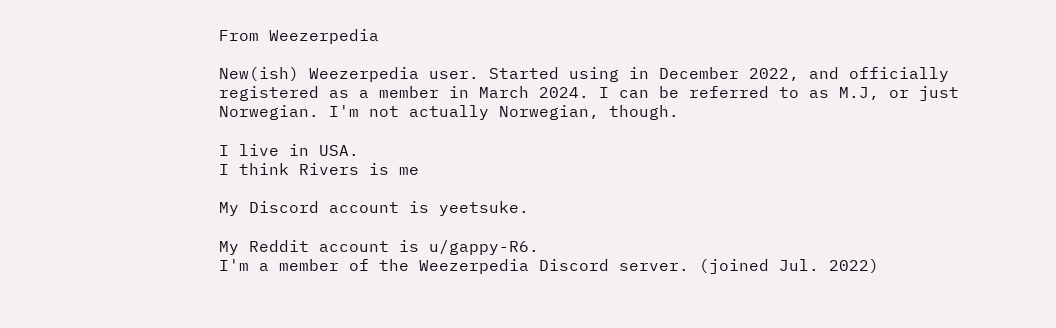From Weezerpedia

New(ish) Weezerpedia user. Started using in December 2022, and officially registered as a member in March 2024. I can be referred to as M.J, or just Norwegian. I'm not actually Norwegian, though.

I live in USA.
I think Rivers is me

My Discord account is yeetsuke.

My Reddit account is u/gappy-R6.
I'm a member of the Weezerpedia Discord server. (joined Jul. 2022)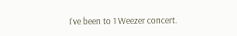I`ve been to 1 Weezer concert.